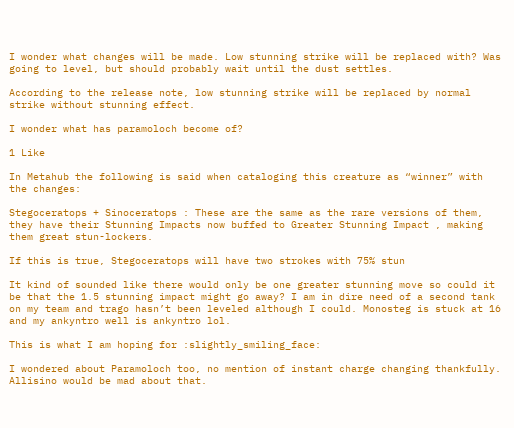I wonder what changes will be made. Low stunning strike will be replaced with? Was going to level, but should probably wait until the dust settles.

According to the release note, low stunning strike will be replaced by normal strike without stunning effect.

I wonder what has paramoloch become of?

1 Like

In Metahub the following is said when cataloging this creature as “winner” with the changes:

Stegoceratops + Sinoceratops : These are the same as the rare versions of them, they have their Stunning Impacts now buffed to Greater Stunning Impact , making them great stun-lockers.

If this is true, Stegoceratops will have two strokes with 75% stun

It kind of sounded like there would only be one greater stunning move so could it be that the 1.5 stunning impact might go away? I am in dire need of a second tank on my team and trago hasn’t been leveled although I could. Monosteg is stuck at 16 and my ankyntro well is ankyntro lol.

This is what I am hoping for :slightly_smiling_face:

I wondered about Paramoloch too, no mention of instant charge changing thankfully. Allisino would be mad about that.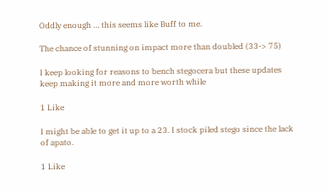Oddly enough … this seems like Buff to me.

The chance of stunning on impact more than doubled (33-> 75)

I keep looking for reasons to bench stegocera but these updates keep making it more and more worth while

1 Like

I might be able to get it up to a 23. I stock piled stego since the lack of apato.

1 Like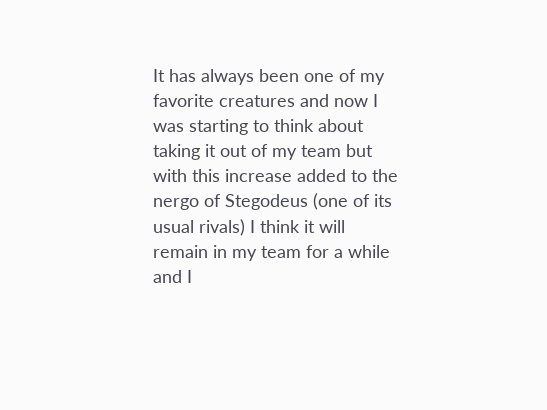It has always been one of my favorite creatures and now I was starting to think about taking it out of my team but with this increase added to the nergo of Stegodeus (one of its usual rivals) I think it will remain in my team for a while and I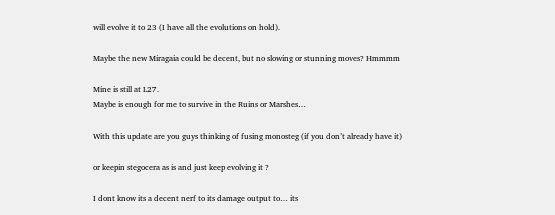will evolve it to 23 (I have all the evolutions on hold).

Maybe the new Miragaia could be decent, but no slowing or stunning moves? Hmmmm

Mine is still at L27.
Maybe is enough for me to survive in the Ruins or Marshes…

With this update are you guys thinking of fusing monosteg (if you don’t already have it)

or keepin stegocera as is and just keep evolving it ?

I dont know its a decent nerf to its damage output to… its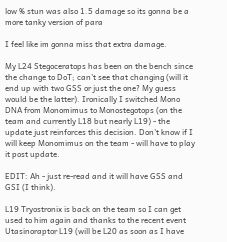low % stun was also 1.5 damage so its gonna be a more tanky version of para

I feel like im gonna miss that extra damage.

My L24 Stegoceratops has been on the bench since the change to DoT; can’t see that changing (will it end up with two GSS or just the one? My guess would be the latter). Ironically I switched Mono DNA from Monomimus to Monostegotops (on the team and currently L18 but nearly L19) - the update just reinforces this decision. Don’t know if I will keep Monomimus on the team - will have to play it post update.

EDIT: Ah - just re-read and it will have GSS and GSI (I think).

L19 Tryostronix is back on the team so I can get used to him again and thanks to the recent event Utasinoraptor L19 (will be L20 as soon as I have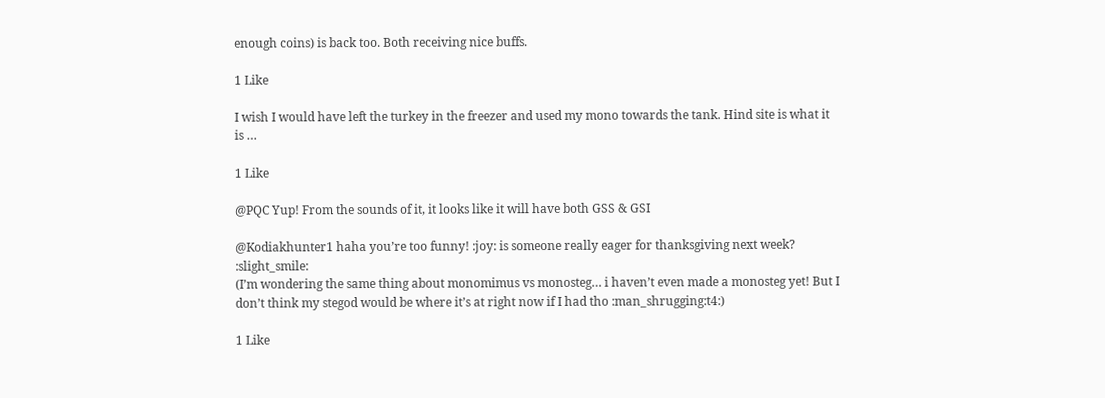enough coins) is back too. Both receiving nice buffs.

1 Like

I wish I would have left the turkey in the freezer and used my mono towards the tank. Hind site is what it is …

1 Like

@PQC Yup! From the sounds of it, it looks like it will have both GSS & GSI

@Kodiakhunter1 haha you’re too funny! :joy: is someone really eager for thanksgiving next week? :slight_smile:
(I’m wondering the same thing about monomimus vs monosteg… i haven’t even made a monosteg yet! But I don’t think my stegod would be where it’s at right now if I had tho :man_shrugging:t4:)

1 Like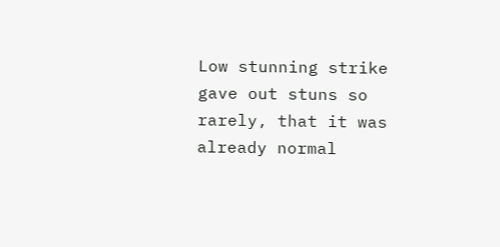Low stunning strike gave out stuns so rarely, that it was already normal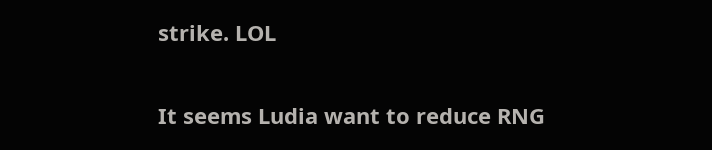strike. LOL

It seems Ludia want to reduce RNG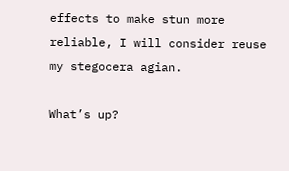effects to make stun more reliable, I will consider reuse my stegocera agian.

What’s up?